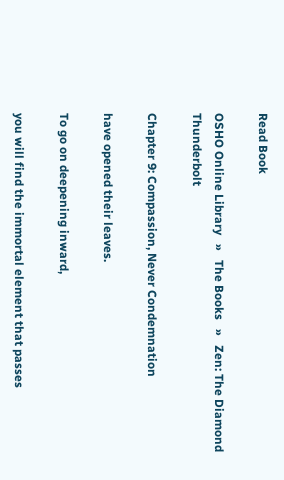Read Book

OSHO Online Library   »   The Books   »   Zen: The Diamond Thunderbolt

Chapter 9: Compassion, Never Condemnation

have opened their leaves.

To go on deepening inward,

you will find the immortal element that passes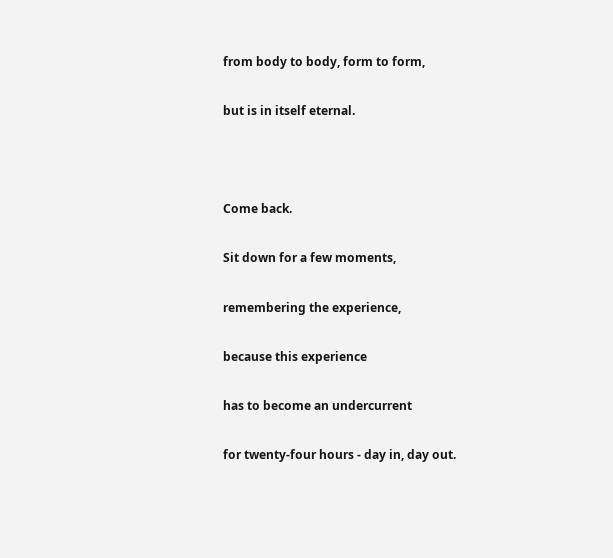from body to body, form to form,

but is in itself eternal.



Come back.

Sit down for a few moments,

remembering the experience,

because this experience

has to become an undercurrent

for twenty-four hours - day in, day out.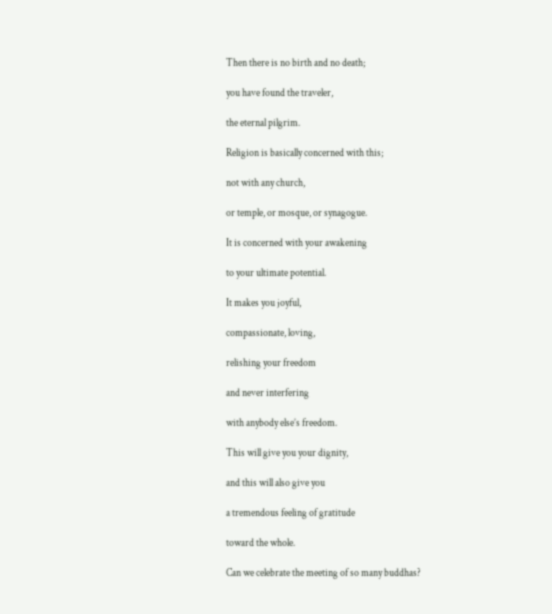Then there is no birth and no death;

you have found the traveler,

the eternal pilgrim.

Religion is basically concerned with this;

not with any church,

or temple, or mosque, or synagogue.

It is concerned with your awakening

to your ultimate potential.

It makes you joyful,

compassionate, loving,

relishing your freedom

and never interfering

with anybody else’s freedom.

This will give you your dignity,

and this will also give you

a tremendous feeling of gratitude

toward the whole.

Can we celebrate the meeting of so many buddhas?